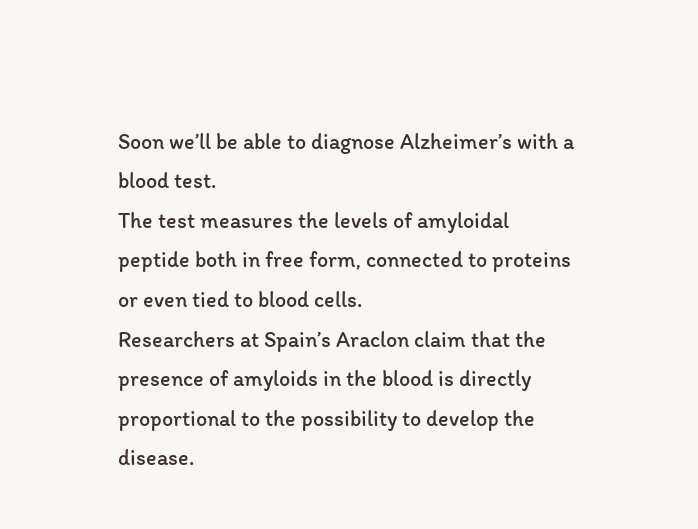Soon we’ll be able to diagnose Alzheimer’s with a blood test.
The test measures the levels of amyloidal peptide both in free form, connected to proteins or even tied to blood cells.
Researchers at Spain’s Araclon claim that the presence of amyloids in the blood is directly proportional to the possibility to develop the disease.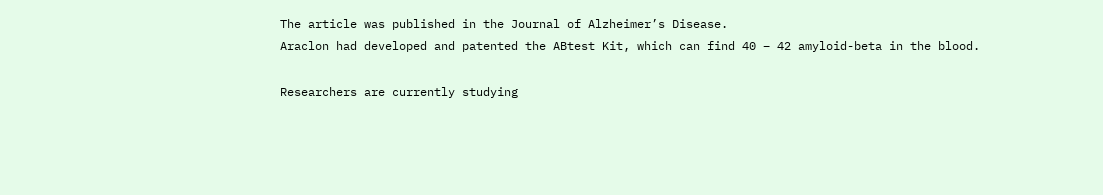The article was published in the Journal of Alzheimer’s Disease.
Araclon had developed and patented the ABtest Kit, which can find 40 – 42 amyloid-beta in the blood.

Researchers are currently studying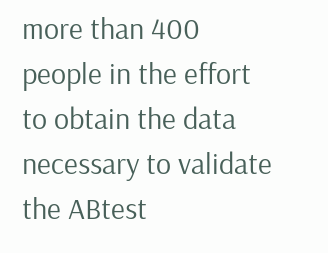more than 400 people in the effort to obtain the data necessary to validate the ABtest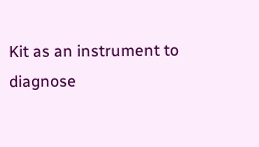Kit as an instrument to diagnose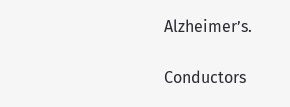Alzheimer’s.

Conductors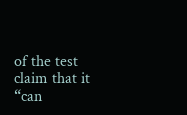of the test claim that it “can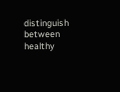distinguish between healthy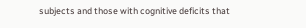subjects and those with cognitive deficits that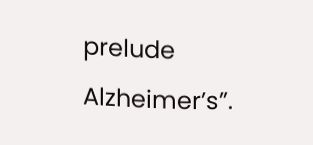prelude Alzheimer’s”.